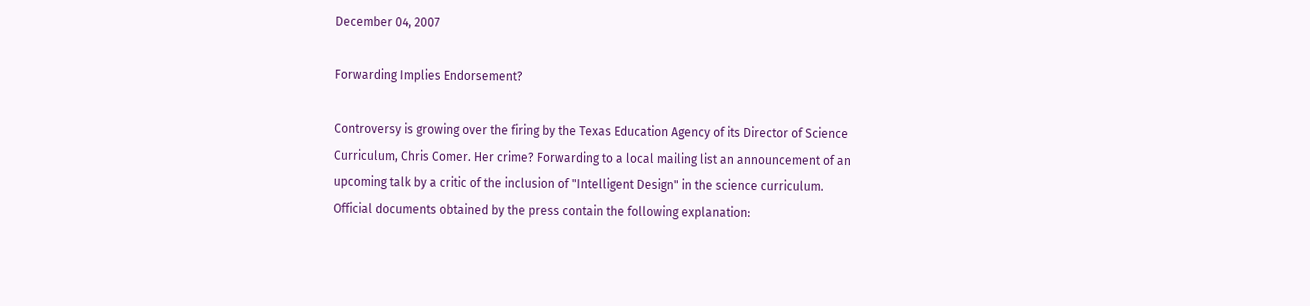December 04, 2007

Forwarding Implies Endorsement?

Controversy is growing over the firing by the Texas Education Agency of its Director of Science Curriculum, Chris Comer. Her crime? Forwarding to a local mailing list an announcement of an upcoming talk by a critic of the inclusion of "Intelligent Design" in the science curriculum. Official documents obtained by the press contain the following explanation: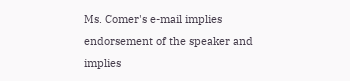Ms. Comer's e-mail implies endorsement of the speaker and implies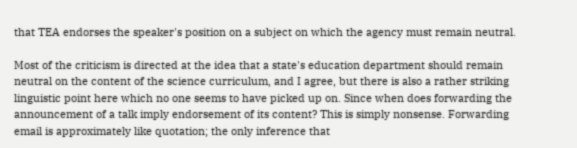that TEA endorses the speaker's position on a subject on which the agency must remain neutral.

Most of the criticism is directed at the idea that a state's education department should remain neutral on the content of the science curriculum, and I agree, but there is also a rather striking linguistic point here which no one seems to have picked up on. Since when does forwarding the announcement of a talk imply endorsement of its content? This is simply nonsense. Forwarding email is approximately like quotation; the only inference that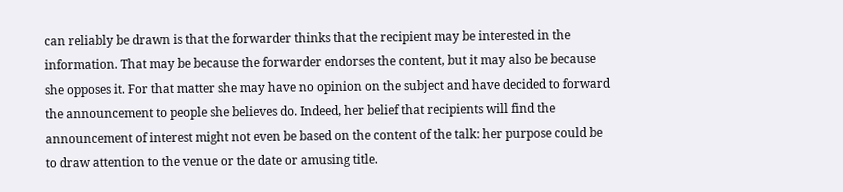can reliably be drawn is that the forwarder thinks that the recipient may be interested in the information. That may be because the forwarder endorses the content, but it may also be because she opposes it. For that matter she may have no opinion on the subject and have decided to forward the announcement to people she believes do. Indeed, her belief that recipients will find the announcement of interest might not even be based on the content of the talk: her purpose could be to draw attention to the venue or the date or amusing title.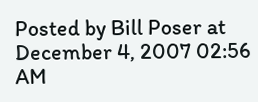Posted by Bill Poser at December 4, 2007 02:56 AM